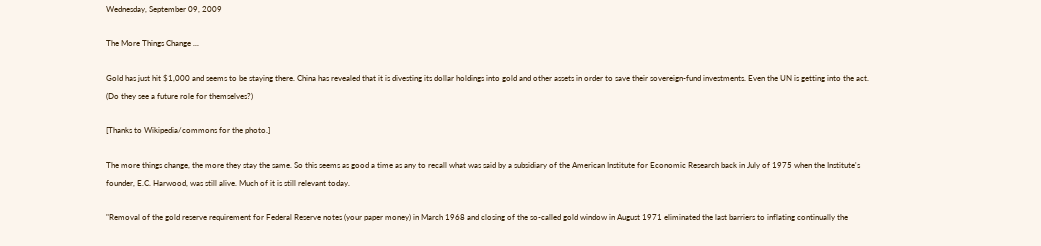Wednesday, September 09, 2009

The More Things Change ...

Gold has just hit $1,000 and seems to be staying there. China has revealed that it is divesting its dollar holdings into gold and other assets in order to save their sovereign-fund investments. Even the UN is getting into the act. (Do they see a future role for themselves?)

[Thanks to Wikipedia/commons for the photo.]

The more things change, the more they stay the same. So this seems as good a time as any to recall what was said by a subsidiary of the American Institute for Economic Research back in July of 1975 when the Institute's founder, E.C. Harwood, was still alive. Much of it is still relevant today.

"Removal of the gold reserve requirement for Federal Reserve notes (your paper money) in March 1968 and closing of the so-called gold window in August 1971 eliminated the last barriers to inflating continually the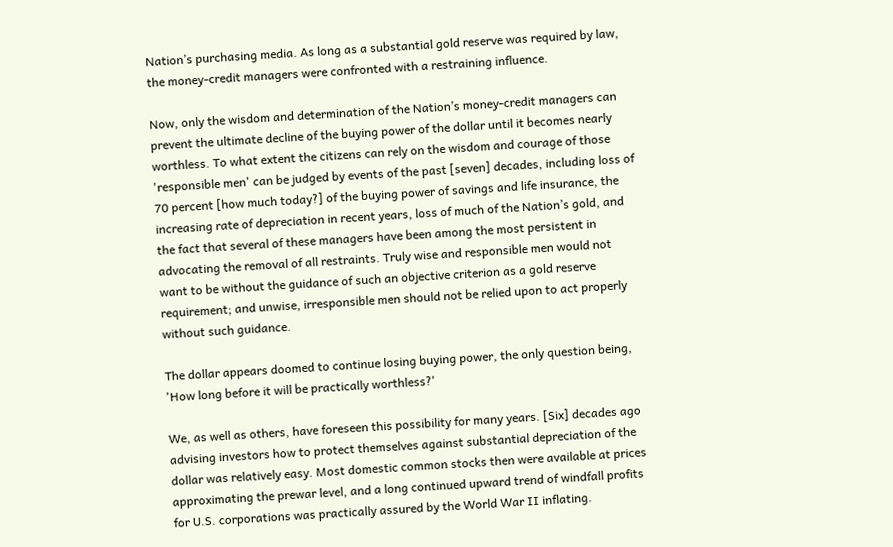Nation’s purchasing media. As long as a substantial gold reserve was required by law, the money-credit managers were confronted with a restraining influence.

Now, only the wisdom and determination of the Nation’s money-credit managers can prevent the ultimate decline of the buying power of the dollar until it becomes nearly worthless. To what extent the citizens can rely on the wisdom and courage of those 'responsible men' can be judged by events of the past [seven] decades, including loss of 70 percent [how much today?] of the buying power of savings and life insurance, the increasing rate of depreciation in recent years, loss of much of the Nation’s gold, and the fact that several of these managers have been among the most persistent in advocating the removal of all restraints. Truly wise and responsible men would not want to be without the guidance of such an objective criterion as a gold reserve requirement; and unwise, irresponsible men should not be relied upon to act properly without such guidance.

The dollar appears doomed to continue losing buying power, the only question being, 'How long before it will be practically worthless?'

We, as well as others, have foreseen this possibility for many years. [Six] decades ago advising investors how to protect themselves against substantial depreciation of the dollar was relatively easy. Most domestic common stocks then were available at prices approximating the prewar level, and a long continued upward trend of windfall profits for U.S. corporations was practically assured by the World War II inflating.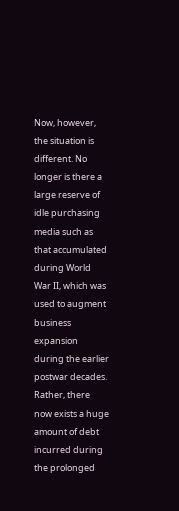Now, however, the situation is different. No longer is there a large reserve of idle purchasing media such as that accumulated during World War II, which was used to augment business expansion during the earlier postwar decades. Rather, there now exists a huge amount of debt incurred during the prolonged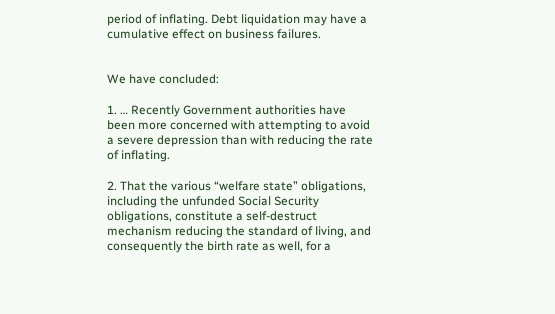period of inflating. Debt liquidation may have a cumulative effect on business failures.


We have concluded:

1. … Recently Government authorities have been more concerned with attempting to avoid a severe depression than with reducing the rate of inflating.

2. That the various “welfare state” obligations, including the unfunded Social Security obligations, constitute a self-destruct mechanism reducing the standard of living, and consequently the birth rate as well, for a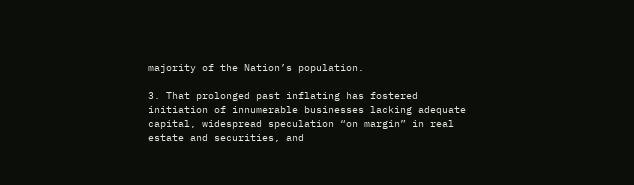majority of the Nation’s population.

3. That prolonged past inflating has fostered initiation of innumerable businesses lacking adequate capital, widespread speculation “on margin” in real estate and securities, and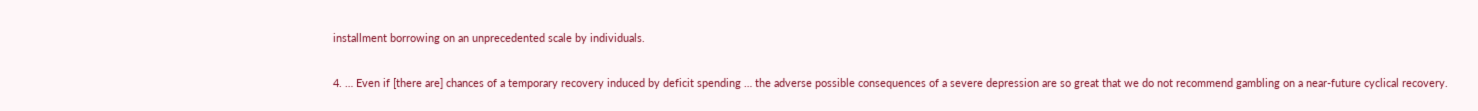installment borrowing on an unprecedented scale by individuals.

4. … Even if [there are] chances of a temporary recovery induced by deficit spending … the adverse possible consequences of a severe depression are so great that we do not recommend gambling on a near-future cyclical recovery.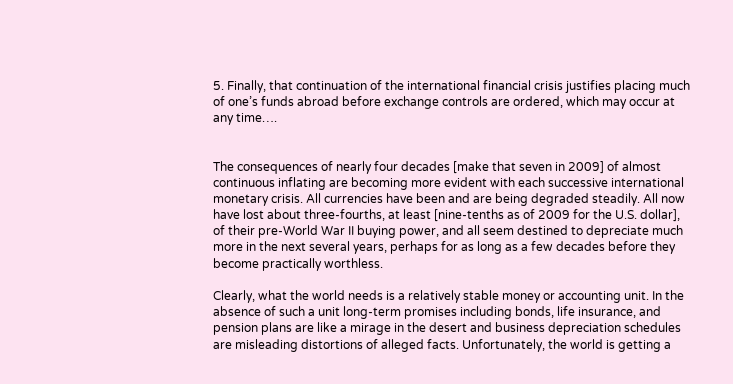5. Finally, that continuation of the international financial crisis justifies placing much of one’s funds abroad before exchange controls are ordered, which may occur at any time….


The consequences of nearly four decades [make that seven in 2009] of almost continuous inflating are becoming more evident with each successive international monetary crisis. All currencies have been and are being degraded steadily. All now have lost about three-fourths, at least [nine-tenths as of 2009 for the U.S. dollar], of their pre-World War II buying power, and all seem destined to depreciate much more in the next several years, perhaps for as long as a few decades before they become practically worthless.

Clearly, what the world needs is a relatively stable money or accounting unit. In the absence of such a unit long-term promises including bonds, life insurance, and pension plans are like a mirage in the desert and business depreciation schedules are misleading distortions of alleged facts. Unfortunately, the world is getting a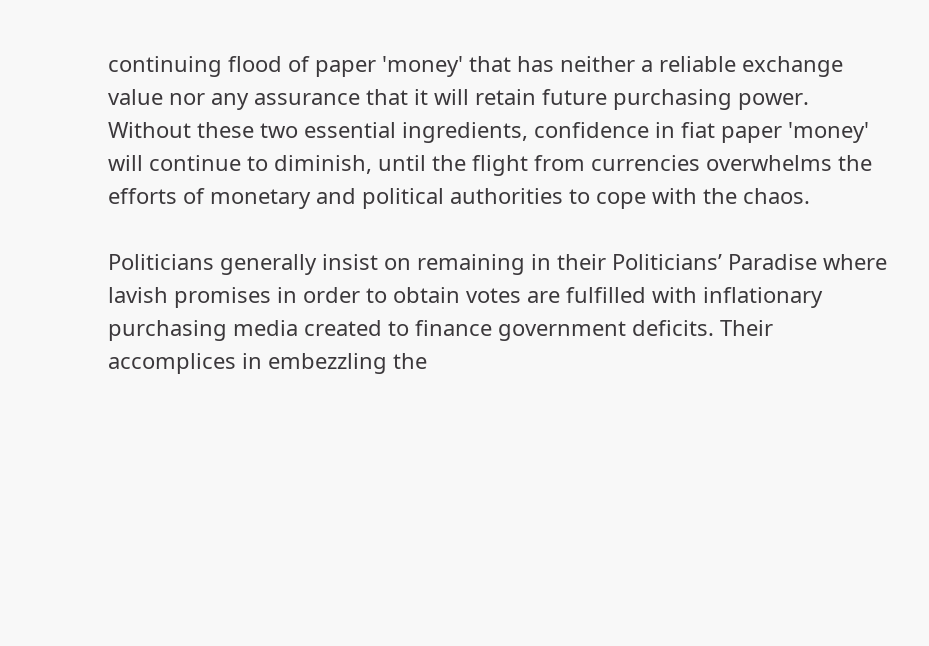continuing flood of paper 'money' that has neither a reliable exchange value nor any assurance that it will retain future purchasing power. Without these two essential ingredients, confidence in fiat paper 'money' will continue to diminish, until the flight from currencies overwhelms the efforts of monetary and political authorities to cope with the chaos.

Politicians generally insist on remaining in their Politicians’ Paradise where lavish promises in order to obtain votes are fulfilled with inflationary purchasing media created to finance government deficits. Their accomplices in embezzling the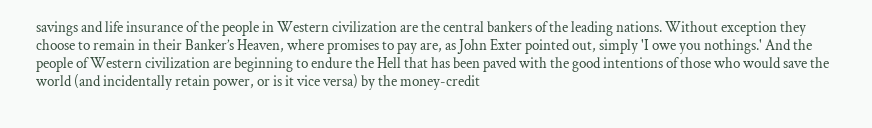savings and life insurance of the people in Western civilization are the central bankers of the leading nations. Without exception they choose to remain in their Banker’s Heaven, where promises to pay are, as John Exter pointed out, simply 'I owe you nothings.' And the people of Western civilization are beginning to endure the Hell that has been paved with the good intentions of those who would save the world (and incidentally retain power, or is it vice versa) by the money-credit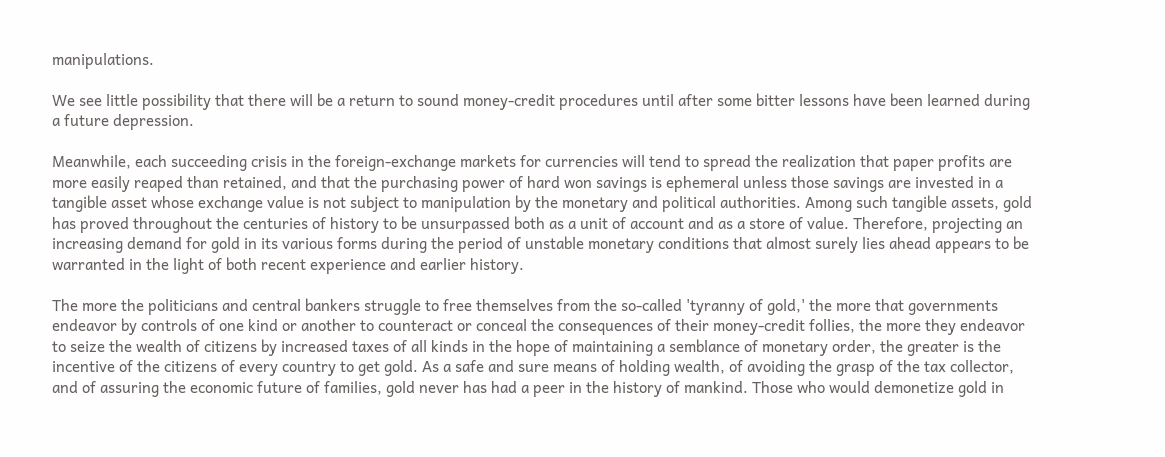manipulations.

We see little possibility that there will be a return to sound money-credit procedures until after some bitter lessons have been learned during a future depression.

Meanwhile, each succeeding crisis in the foreign-exchange markets for currencies will tend to spread the realization that paper profits are more easily reaped than retained, and that the purchasing power of hard won savings is ephemeral unless those savings are invested in a tangible asset whose exchange value is not subject to manipulation by the monetary and political authorities. Among such tangible assets, gold has proved throughout the centuries of history to be unsurpassed both as a unit of account and as a store of value. Therefore, projecting an increasing demand for gold in its various forms during the period of unstable monetary conditions that almost surely lies ahead appears to be warranted in the light of both recent experience and earlier history.

The more the politicians and central bankers struggle to free themselves from the so-called 'tyranny of gold,' the more that governments endeavor by controls of one kind or another to counteract or conceal the consequences of their money-credit follies, the more they endeavor to seize the wealth of citizens by increased taxes of all kinds in the hope of maintaining a semblance of monetary order, the greater is the incentive of the citizens of every country to get gold. As a safe and sure means of holding wealth, of avoiding the grasp of the tax collector, and of assuring the economic future of families, gold never has had a peer in the history of mankind. Those who would demonetize gold in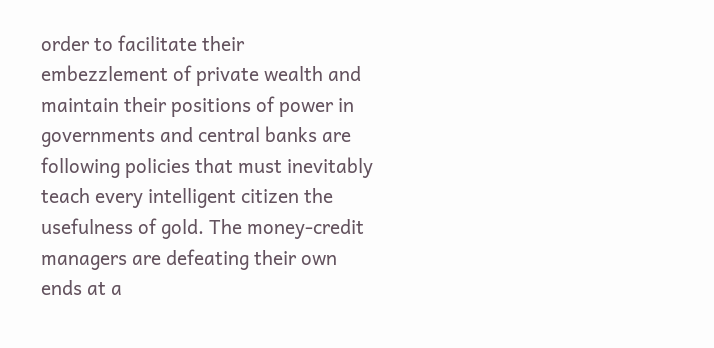order to facilitate their embezzlement of private wealth and maintain their positions of power in governments and central banks are following policies that must inevitably teach every intelligent citizen the usefulness of gold. The money-credit managers are defeating their own ends at a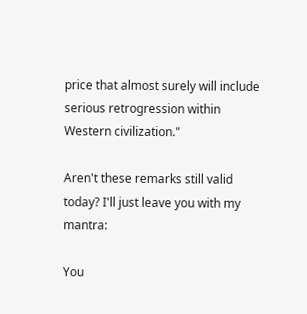price that almost surely will include serious retrogression within Western civilization."

Aren't these remarks still valid today? I'll just leave you with my mantra:

You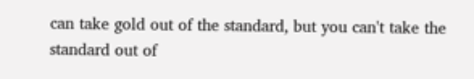can take gold out of the standard, but you can't take the standard out of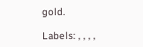gold.

Labels: , , , ,